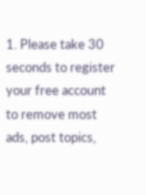1. Please take 30 seconds to register your free account to remove most ads, post topics,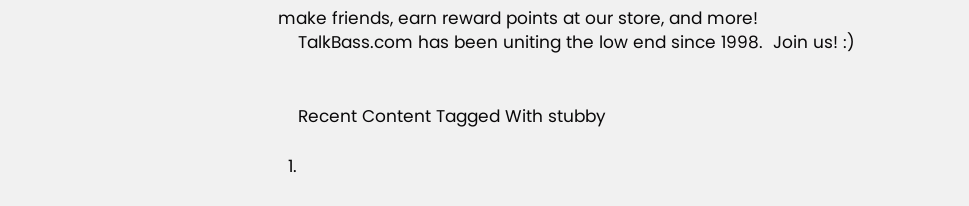make friends, earn reward points at our store, and more!
    TalkBass.com has been uniting the low end since 1998.  Join us! :)


    Recent Content Tagged With stubby

  1.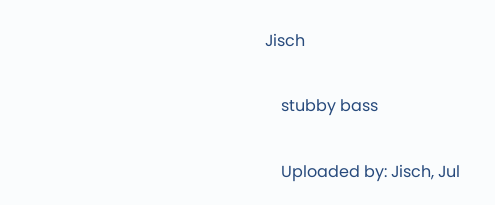Jisch

    stubby bass

    Uploaded by: Jisch, Jul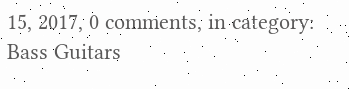15, 2017, 0 comments, in category: Bass Guitars